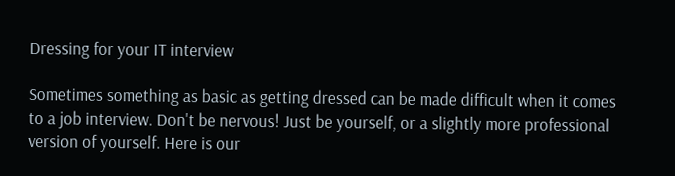Dressing for your IT interview

Sometimes something as basic as getting dressed can be made difficult when it comes to a job interview. Don't be nervous! Just be yourself, or a slightly more professional version of yourself. Here is our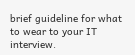brief guideline for what to wear to your IT interview.